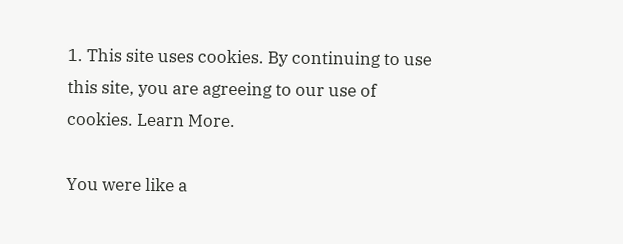1. This site uses cookies. By continuing to use this site, you are agreeing to our use of cookies. Learn More.

You were like a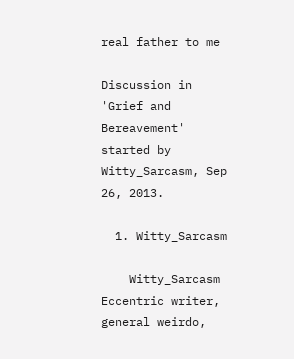real father to me

Discussion in 'Grief and Bereavement' started by Witty_Sarcasm, Sep 26, 2013.

  1. Witty_Sarcasm

    Witty_Sarcasm Eccentric writer, general weirdo,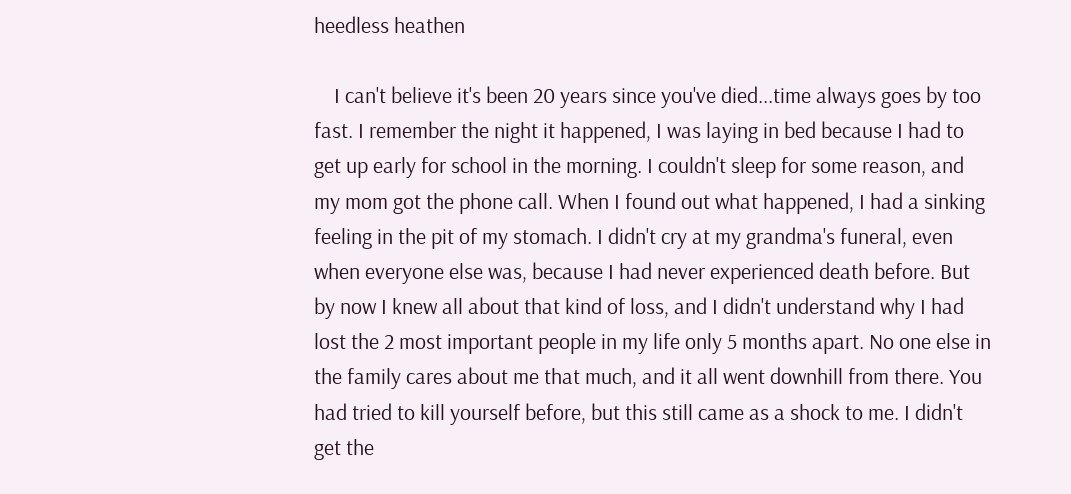heedless heathen

    I can't believe it's been 20 years since you've died...time always goes by too fast. I remember the night it happened, I was laying in bed because I had to get up early for school in the morning. I couldn't sleep for some reason, and my mom got the phone call. When I found out what happened, I had a sinking feeling in the pit of my stomach. I didn't cry at my grandma's funeral, even when everyone else was, because I had never experienced death before. But by now I knew all about that kind of loss, and I didn't understand why I had lost the 2 most important people in my life only 5 months apart. No one else in the family cares about me that much, and it all went downhill from there. You had tried to kill yourself before, but this still came as a shock to me. I didn't get the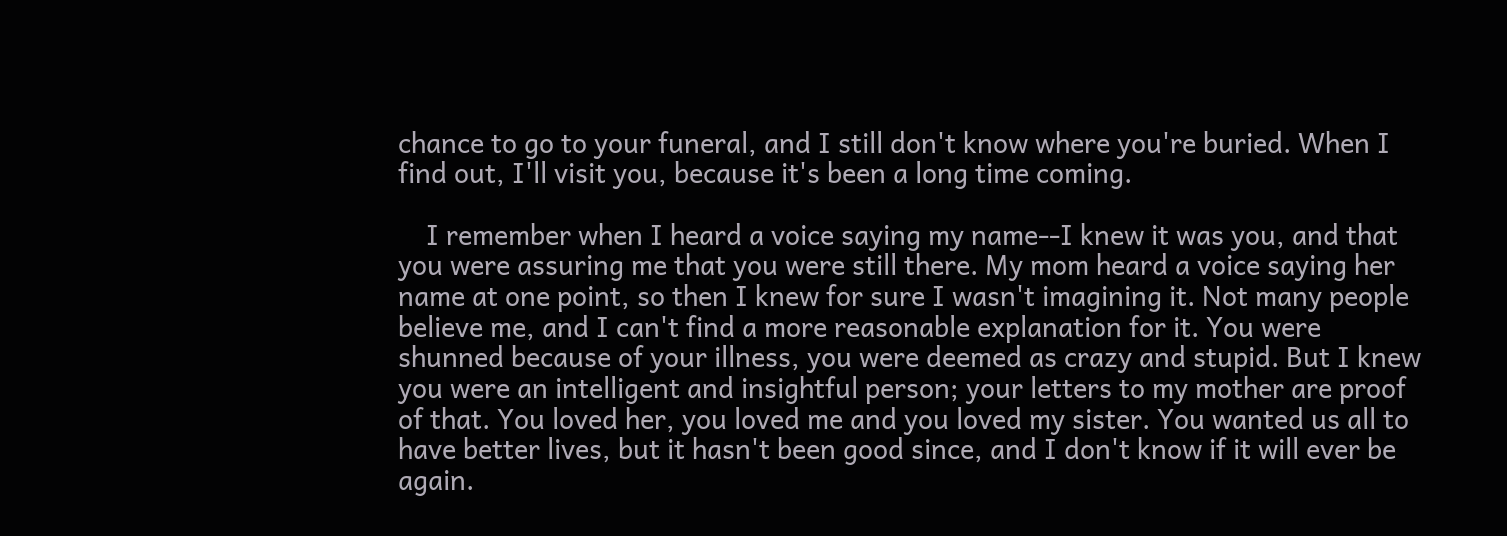chance to go to your funeral, and I still don't know where you're buried. When I find out, I'll visit you, because it's been a long time coming.

    I remember when I heard a voice saying my name--I knew it was you, and that you were assuring me that you were still there. My mom heard a voice saying her name at one point, so then I knew for sure I wasn't imagining it. Not many people believe me, and I can't find a more reasonable explanation for it. You were shunned because of your illness, you were deemed as crazy and stupid. But I knew you were an intelligent and insightful person; your letters to my mother are proof of that. You loved her, you loved me and you loved my sister. You wanted us all to have better lives, but it hasn't been good since, and I don't know if it will ever be again.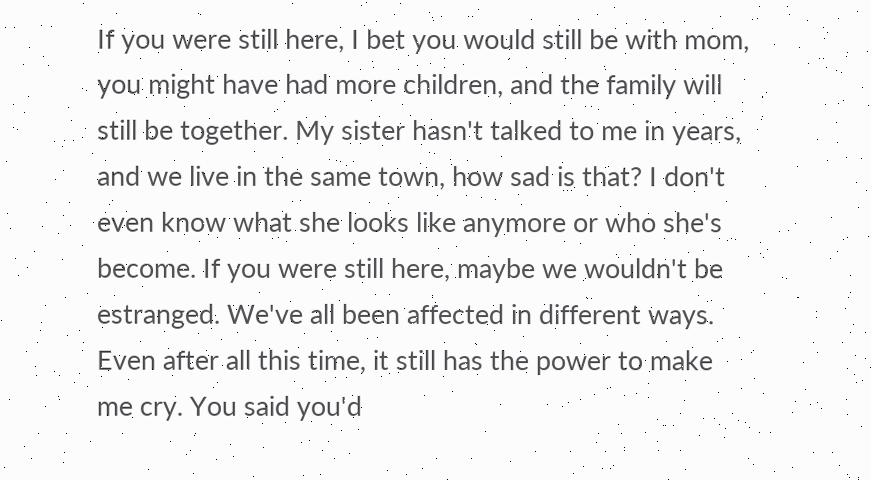If you were still here, I bet you would still be with mom, you might have had more children, and the family will still be together. My sister hasn't talked to me in years, and we live in the same town, how sad is that? I don't even know what she looks like anymore or who she's become. If you were still here, maybe we wouldn't be estranged. We've all been affected in different ways. Even after all this time, it still has the power to make me cry. You said you'd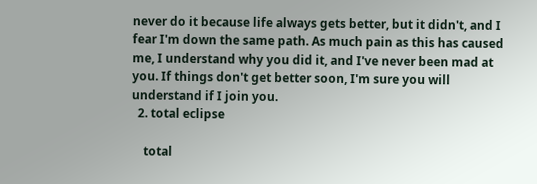never do it because life always gets better, but it didn't, and I fear I'm down the same path. As much pain as this has caused me, I understand why you did it, and I've never been mad at you. If things don't get better soon, I'm sure you will understand if I join you.
  2. total eclipse

    total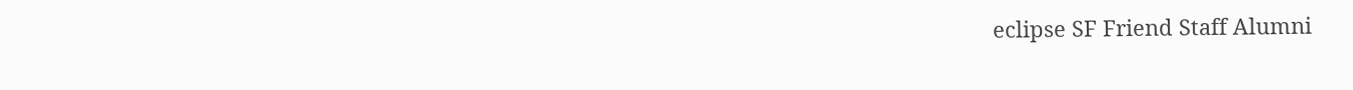eclipse SF Friend Staff Alumni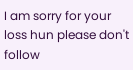I am sorry for your loss hun please don't follow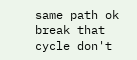same path ok break that cycle don't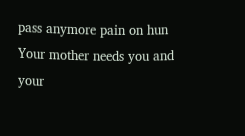pass anymore pain on hun Your mother needs you and your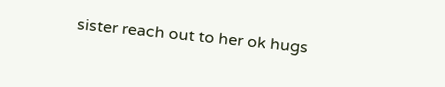sister reach out to her ok hugs